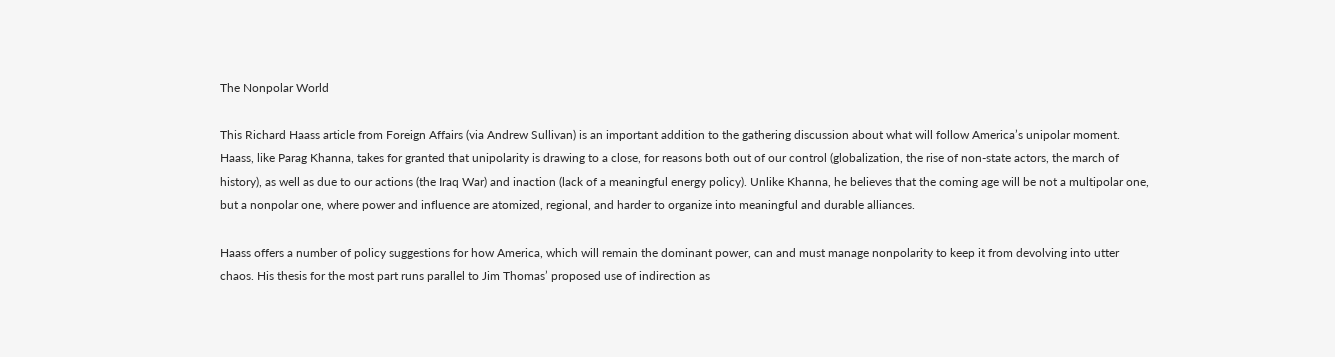The Nonpolar World

This Richard Haass article from Foreign Affairs (via Andrew Sullivan) is an important addition to the gathering discussion about what will follow America’s unipolar moment. Haass, like Parag Khanna, takes for granted that unipolarity is drawing to a close, for reasons both out of our control (globalization, the rise of non-state actors, the march of history), as well as due to our actions (the Iraq War) and inaction (lack of a meaningful energy policy). Unlike Khanna, he believes that the coming age will be not a multipolar one, but a nonpolar one, where power and influence are atomized, regional, and harder to organize into meaningful and durable alliances.

Haass offers a number of policy suggestions for how America, which will remain the dominant power, can and must manage nonpolarity to keep it from devolving into utter chaos. His thesis for the most part runs parallel to Jim Thomas’ proposed use of indirection as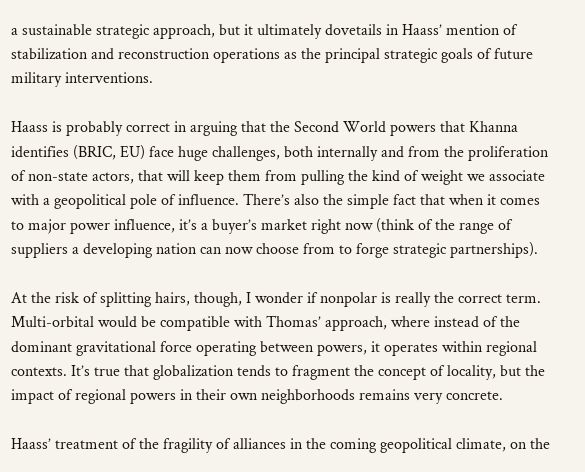a sustainable strategic approach, but it ultimately dovetails in Haass’ mention of stabilization and reconstruction operations as the principal strategic goals of future military interventions.

Haass is probably correct in arguing that the Second World powers that Khanna identifies (BRIC, EU) face huge challenges, both internally and from the proliferation of non-state actors, that will keep them from pulling the kind of weight we associate with a geopolitical pole of influence. There’s also the simple fact that when it comes to major power influence, it’s a buyer’s market right now (think of the range of suppliers a developing nation can now choose from to forge strategic partnerships).

At the risk of splitting hairs, though, I wonder if nonpolar is really the correct term. Multi-orbital would be compatible with Thomas’ approach, where instead of the dominant gravitational force operating between powers, it operates within regional contexts. It’s true that globalization tends to fragment the concept of locality, but the impact of regional powers in their own neighborhoods remains very concrete.

Haass’ treatment of the fragility of alliances in the coming geopolitical climate, on the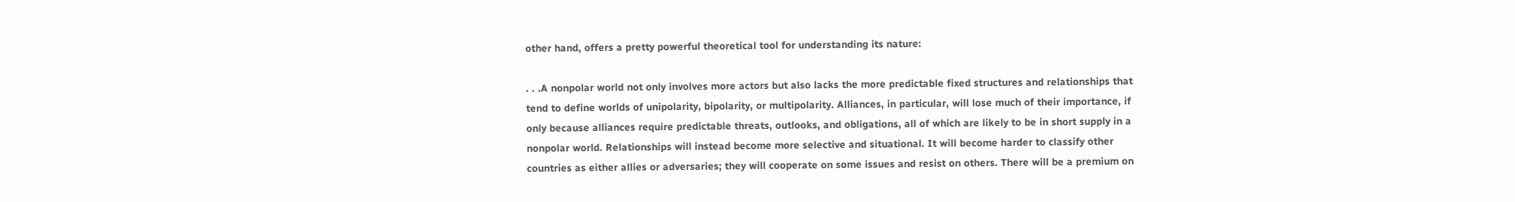other hand, offers a pretty powerful theoretical tool for understanding its nature:

. . .A nonpolar world not only involves more actors but also lacks the more predictable fixed structures and relationships that tend to define worlds of unipolarity, bipolarity, or multipolarity. Alliances, in particular, will lose much of their importance, if only because alliances require predictable threats, outlooks, and obligations, all of which are likely to be in short supply in a nonpolar world. Relationships will instead become more selective and situational. It will become harder to classify other countries as either allies or adversaries; they will cooperate on some issues and resist on others. There will be a premium on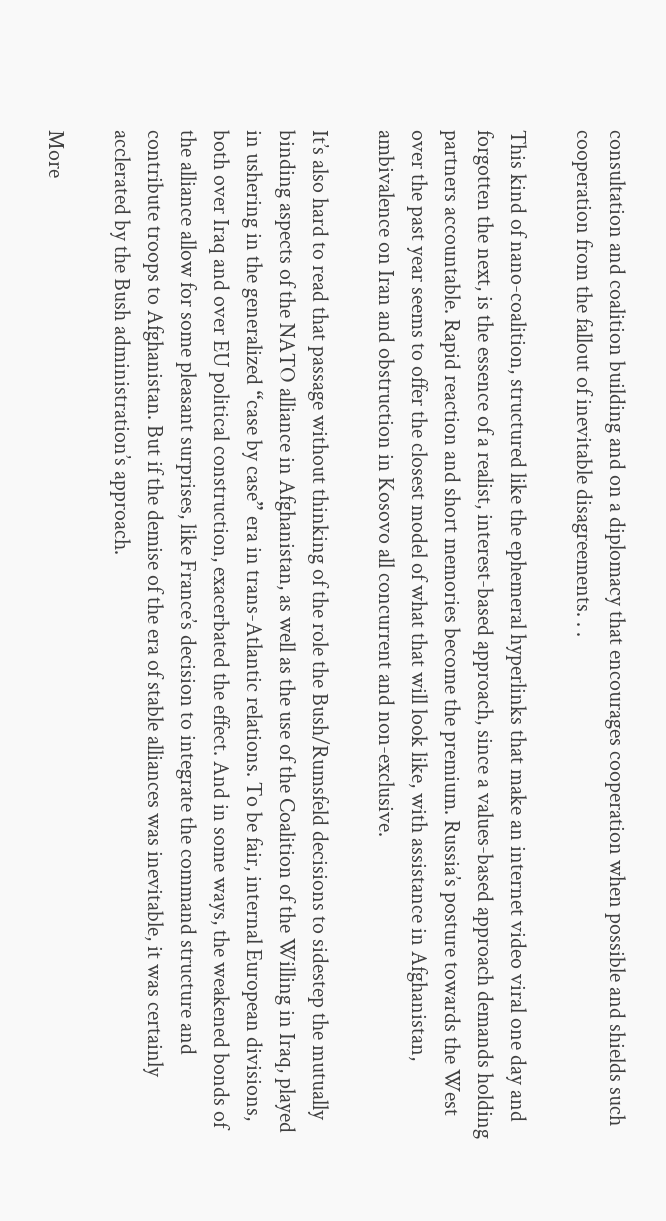consultation and coalition building and on a diplomacy that encourages cooperation when possible and shields such cooperation from the fallout of inevitable disagreements. . .

This kind of nano-coalition, structured like the ephemeral hyperlinks that make an internet video viral one day and forgotten the next, is the essence of a realist, interest-based approach, since a values-based approach demands holding partners accountable. Rapid reaction and short memories become the premium. Russia’s posture towards the West over the past year seems to offer the closest model of what that will look like, with assistance in Afghanistan, ambivalence on Iran and obstruction in Kosovo all concurrent and non-exclusive.

It’s also hard to read that passage without thinking of the role the Bush/Rumsfeld decisions to sidestep the mutually binding aspects of the NATO alliance in Afghanistan, as well as the use of the Coalition of the Willing in Iraq, played in ushering in the generalized “case by case” era in trans-Atlantic relations. To be fair, internal European divisions, both over Iraq and over EU political construction, exacerbated the effect. And in some ways, the weakened bonds of the alliance allow for some pleasant surprises, like France’s decision to integrate the command structure and contribute troops to Afghanistan. But if the demise of the era of stable alliances was inevitable, it was certainly acclerated by the Bush administration’s approach.

More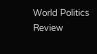World Politics Review